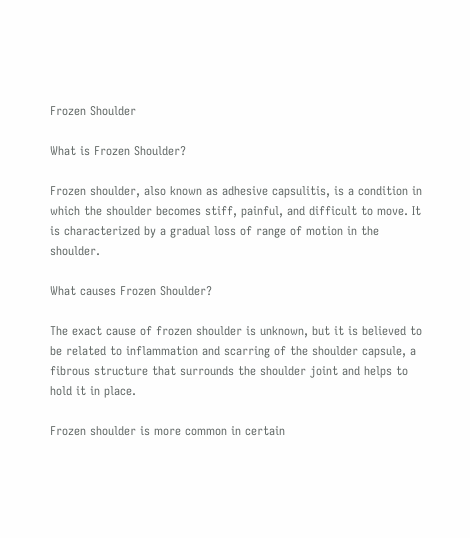Frozen Shoulder

What is Frozen Shoulder?

Frozen shoulder, also known as adhesive capsulitis, is a condition in which the shoulder becomes stiff, painful, and difficult to move. It is characterized by a gradual loss of range of motion in the shoulder.

What causes Frozen Shoulder?

The exact cause of frozen shoulder is unknown, but it is believed to be related to inflammation and scarring of the shoulder capsule, a fibrous structure that surrounds the shoulder joint and helps to hold it in place.

Frozen shoulder is more common in certain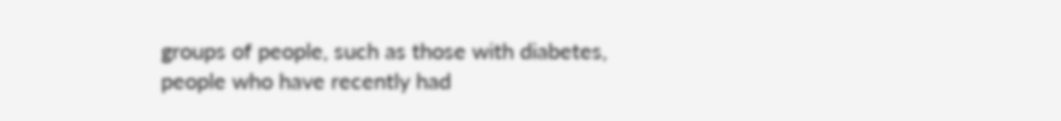groups of people, such as those with diabetes, people who have recently had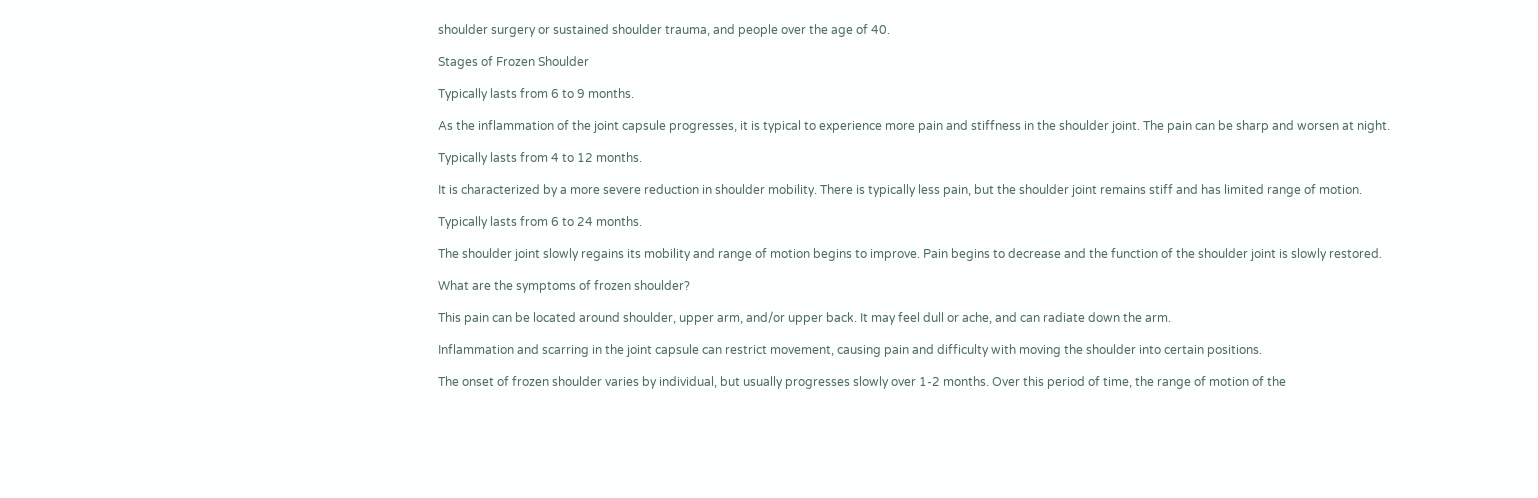shoulder surgery or sustained shoulder trauma, and people over the age of 40.

Stages of Frozen Shoulder

Typically lasts from 6 to 9 months.

As the inflammation of the joint capsule progresses, it is typical to experience more pain and stiffness in the shoulder joint. The pain can be sharp and worsen at night.

Typically lasts from 4 to 12 months.

It is characterized by a more severe reduction in shoulder mobility. There is typically less pain, but the shoulder joint remains stiff and has limited range of motion.

Typically lasts from 6 to 24 months.

The shoulder joint slowly regains its mobility and range of motion begins to improve. Pain begins to decrease and the function of the shoulder joint is slowly restored.

What are the symptoms of frozen shoulder?

This pain can be located around shoulder, upper arm, and/or upper back. It may feel dull or ache, and can radiate down the arm.

Inflammation and scarring in the joint capsule can restrict movement, causing pain and difficulty with moving the shoulder into certain positions.

The onset of frozen shoulder varies by individual, but usually progresses slowly over 1-2 months. Over this period of time, the range of motion of the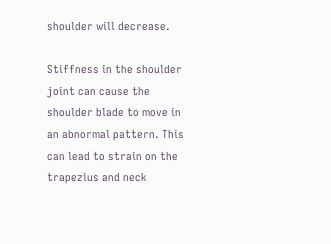shoulder will decrease.

Stiffness in the shoulder joint can cause the shoulder blade to move in an abnormal pattern. This can lead to strain on the trapezius and neck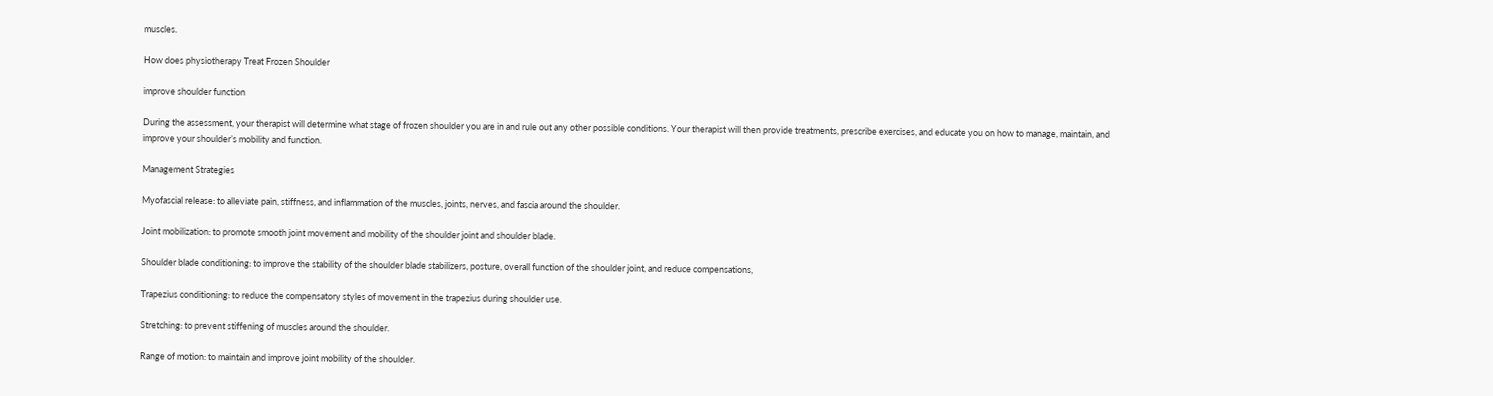muscles.

How does physiotherapy Treat Frozen Shoulder

improve shoulder function

During the assessment, your therapist will determine what stage of frozen shoulder you are in and rule out any other possible conditions. Your therapist will then provide treatments, prescribe exercises, and educate you on how to manage, maintain, and improve your shoulder’s mobility and function.

Management Strategies

Myofascial release: to alleviate pain, stiffness, and inflammation of the muscles, joints, nerves, and fascia around the shoulder.

Joint mobilization: to promote smooth joint movement and mobility of the shoulder joint and shoulder blade.

Shoulder blade conditioning: to improve the stability of the shoulder blade stabilizers, posture, overall function of the shoulder joint, and reduce compensations,

Trapezius conditioning: to reduce the compensatory styles of movement in the trapezius during shoulder use.

Stretching: to prevent stiffening of muscles around the shoulder.

Range of motion: to maintain and improve joint mobility of the shoulder.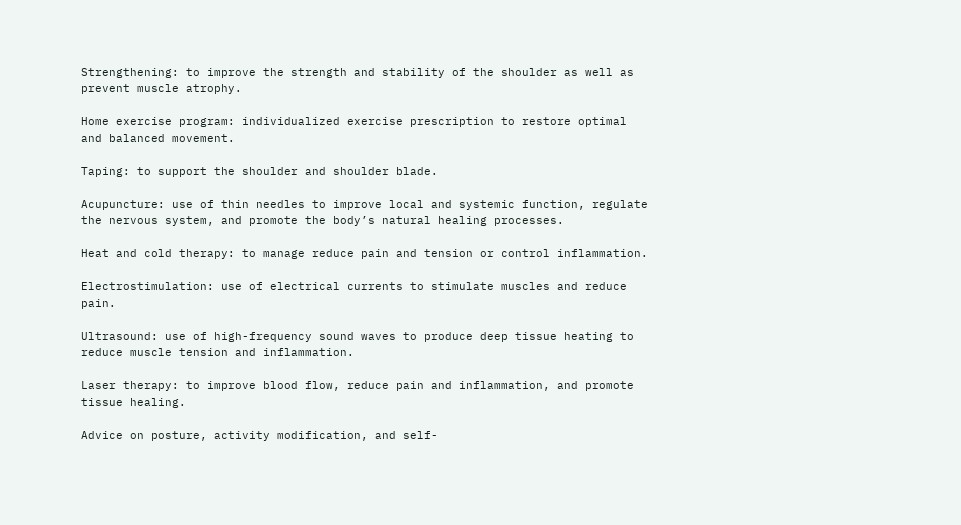Strengthening: to improve the strength and stability of the shoulder as well as prevent muscle atrophy.

Home exercise program: individualized exercise prescription to restore optimal and balanced movement.

Taping: to support the shoulder and shoulder blade.

Acupuncture: use of thin needles to improve local and systemic function, regulate the nervous system, and promote the body’s natural healing processes.

Heat and cold therapy: to manage reduce pain and tension or control inflammation.

Electrostimulation: use of electrical currents to stimulate muscles and reduce pain.

Ultrasound: use of high-frequency sound waves to produce deep tissue heating to reduce muscle tension and inflammation.

Laser therapy: to improve blood flow, reduce pain and inflammation, and promote tissue healing.

Advice on posture, activity modification, and self-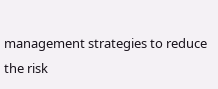management strategies to reduce the risk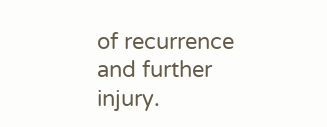of recurrence and further injury.